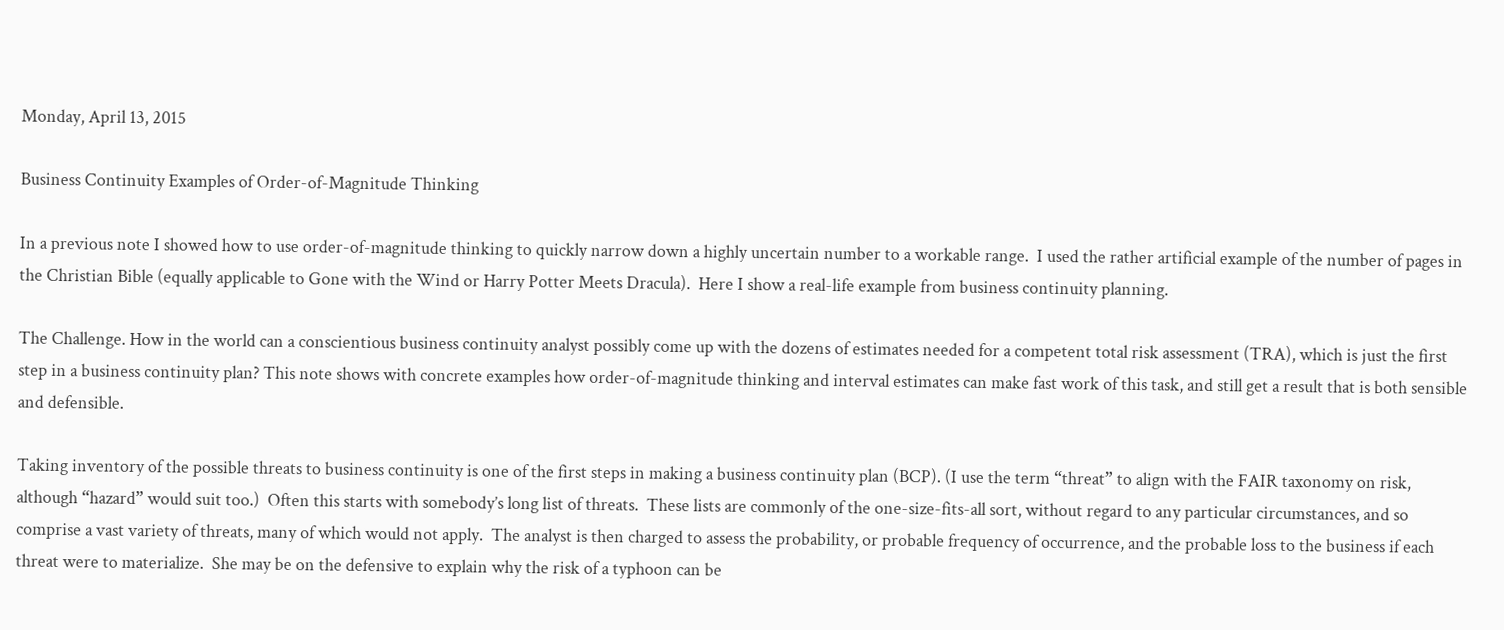Monday, April 13, 2015

Business Continuity Examples of Order-of-Magnitude Thinking

In a previous note I showed how to use order-of-magnitude thinking to quickly narrow down a highly uncertain number to a workable range.  I used the rather artificial example of the number of pages in the Christian Bible (equally applicable to Gone with the Wind or Harry Potter Meets Dracula).  Here I show a real-life example from business continuity planning.

The Challenge. How in the world can a conscientious business continuity analyst possibly come up with the dozens of estimates needed for a competent total risk assessment (TRA), which is just the first step in a business continuity plan? This note shows with concrete examples how order-of-magnitude thinking and interval estimates can make fast work of this task, and still get a result that is both sensible and defensible.

Taking inventory of the possible threats to business continuity is one of the first steps in making a business continuity plan (BCP). (I use the term “threat” to align with the FAIR taxonomy on risk, although “hazard” would suit too.)  Often this starts with somebody’s long list of threats.  These lists are commonly of the one-size-fits-all sort, without regard to any particular circumstances, and so comprise a vast variety of threats, many of which would not apply.  The analyst is then charged to assess the probability, or probable frequency of occurrence, and the probable loss to the business if each threat were to materialize.  She may be on the defensive to explain why the risk of a typhoon can be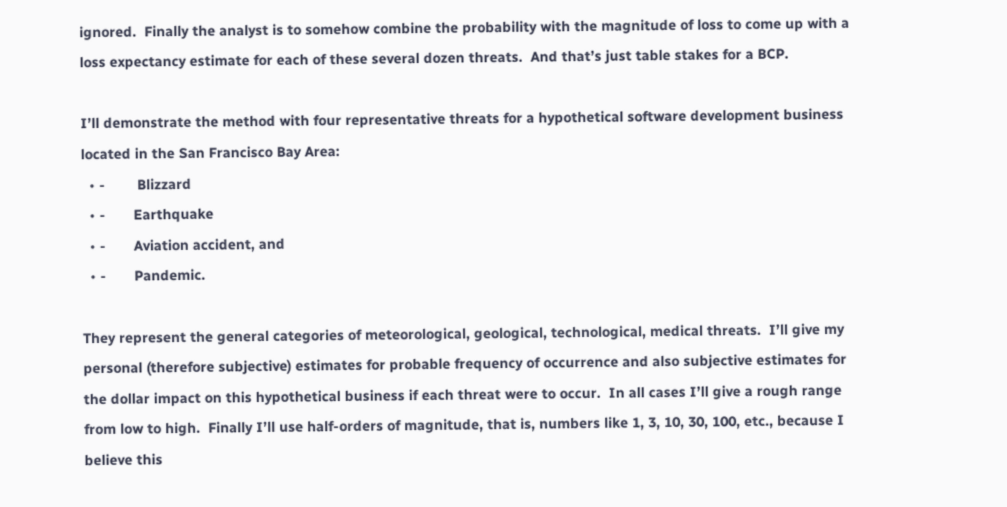ignored.  Finally the analyst is to somehow combine the probability with the magnitude of loss to come up with a loss expectancy estimate for each of these several dozen threats.  And that’s just table stakes for a BCP.

I’ll demonstrate the method with four representative threats for a hypothetical software development business located in the San Francisco Bay Area:
  • -        Blizzard
  • -       Earthquake
  • -       Aviation accident, and
  • -       Pandemic.

They represent the general categories of meteorological, geological, technological, medical threats.  I’ll give my personal (therefore subjective) estimates for probable frequency of occurrence and also subjective estimates for the dollar impact on this hypothetical business if each threat were to occur.  In all cases I’ll give a rough range from low to high.  Finally I’ll use half-orders of magnitude, that is, numbers like 1, 3, 10, 30, 100, etc., because I believe this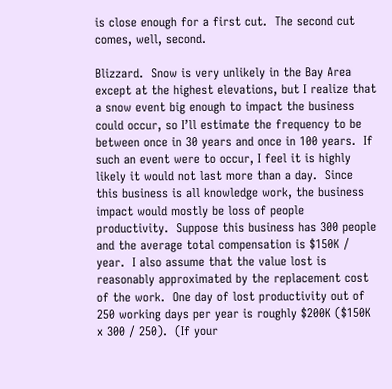is close enough for a first cut.  The second cut comes, well, second.

Blizzard.  Snow is very unlikely in the Bay Area except at the highest elevations, but I realize that a snow event big enough to impact the business could occur, so I’ll estimate the frequency to be between once in 30 years and once in 100 years.  If such an event were to occur, I feel it is highly likely it would not last more than a day.  Since this business is all knowledge work, the business impact would mostly be loss of people productivity.  Suppose this business has 300 people and the average total compensation is $150K / year.  I also assume that the value lost is reasonably approximated by the replacement cost of the work.  One day of lost productivity out of 250 working days per year is roughly $200K ($150K x 300 / 250).  (If your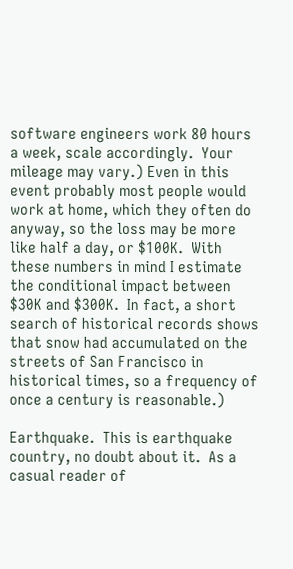software engineers work 80 hours a week, scale accordingly.  Your mileage may vary.) Even in this event probably most people would work at home, which they often do anyway, so the loss may be more like half a day, or $100K.  With these numbers in mind I estimate the conditional impact between $30K and $300K.  In fact, a short search of historical records shows that snow had accumulated on the streets of San Francisco in historical times, so a frequency of once a century is reasonable.)

Earthquake.  This is earthquake country, no doubt about it.  As a casual reader of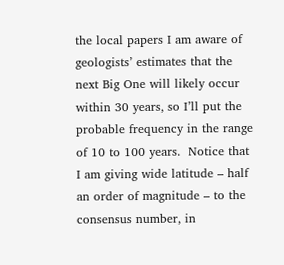the local papers I am aware of geologists’ estimates that the next Big One will likely occur within 30 years, so I’ll put the probable frequency in the range of 10 to 100 years.  Notice that I am giving wide latitude – half an order of magnitude – to the consensus number, in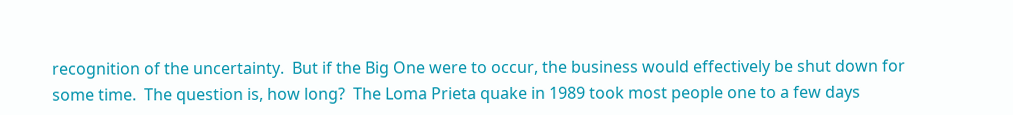recognition of the uncertainty.  But if the Big One were to occur, the business would effectively be shut down for some time.  The question is, how long?  The Loma Prieta quake in 1989 took most people one to a few days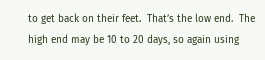to get back on their feet.  That’s the low end.  The high end may be 10 to 20 days, so again using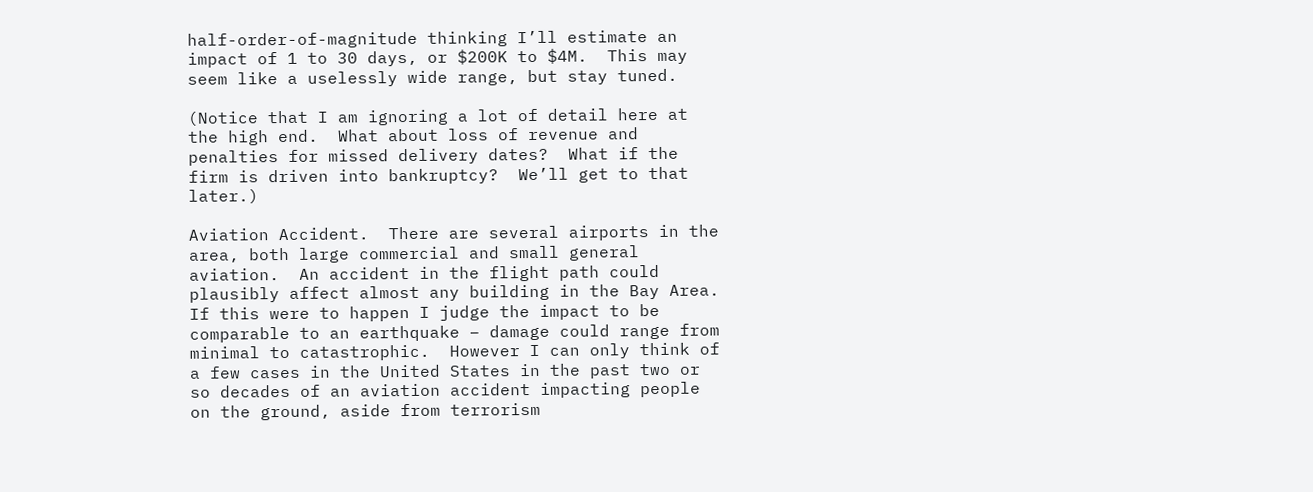half-order-of-magnitude thinking I’ll estimate an impact of 1 to 30 days, or $200K to $4M.  This may seem like a uselessly wide range, but stay tuned.

(Notice that I am ignoring a lot of detail here at the high end.  What about loss of revenue and penalties for missed delivery dates?  What if the firm is driven into bankruptcy?  We’ll get to that later.)

Aviation Accident.  There are several airports in the area, both large commercial and small general aviation.  An accident in the flight path could plausibly affect almost any building in the Bay Area.  If this were to happen I judge the impact to be comparable to an earthquake – damage could range from minimal to catastrophic.  However I can only think of a few cases in the United States in the past two or so decades of an aviation accident impacting people on the ground, aside from terrorism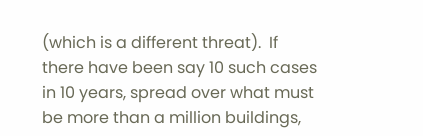(which is a different threat).  If there have been say 10 such cases in 10 years, spread over what must be more than a million buildings,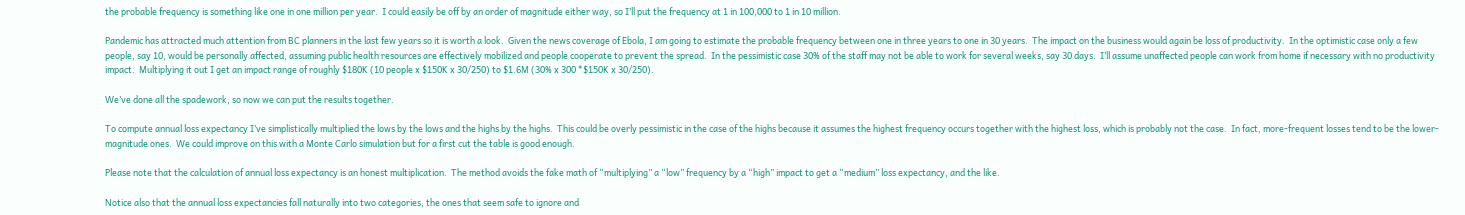the probable frequency is something like one in one million per year.  I could easily be off by an order of magnitude either way, so I’ll put the frequency at 1 in 100,000 to 1 in 10 million.

Pandemic has attracted much attention from BC planners in the last few years so it is worth a look.  Given the news coverage of Ebola, I am going to estimate the probable frequency between one in three years to one in 30 years.  The impact on the business would again be loss of productivity.  In the optimistic case only a few people, say 10, would be personally affected, assuming public health resources are effectively mobilized and people cooperate to prevent the spread.  In the pessimistic case 30% of the staff may not be able to work for several weeks, say 30 days.  I’ll assume unaffected people can work from home if necessary with no productivity impact.  Multiplying it out I get an impact range of roughly $180K (10 people x $150K x 30/250) to $1.6M (30% x 300 *$150K x 30/250).

We’ve done all the spadework, so now we can put the results together.

To compute annual loss expectancy I’ve simplistically multiplied the lows by the lows and the highs by the highs.  This could be overly pessimistic in the case of the highs because it assumes the highest frequency occurs together with the highest loss, which is probably not the case.  In fact, more-frequent losses tend to be the lower-magnitude ones.  We could improve on this with a Monte Carlo simulation but for a first cut the table is good enough.

Please note that the calculation of annual loss expectancy is an honest multiplication.  The method avoids the fake math of “multiplying” a “low” frequency by a “high” impact to get a “medium” loss expectancy, and the like.

Notice also that the annual loss expectancies fall naturally into two categories, the ones that seem safe to ignore and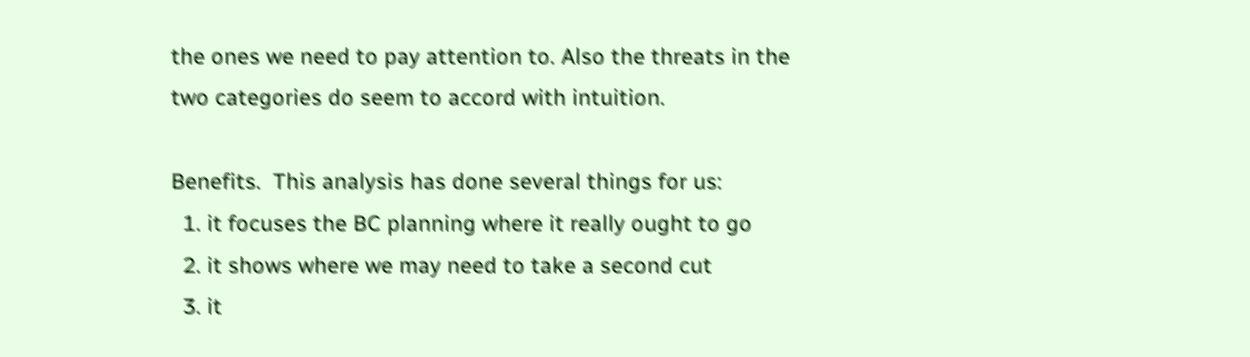the ones we need to pay attention to. Also the threats in the two categories do seem to accord with intuition.

Benefits.  This analysis has done several things for us:
  1. it focuses the BC planning where it really ought to go
  2. it shows where we may need to take a second cut
  3. it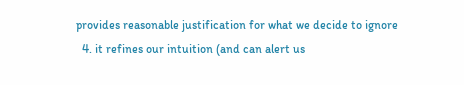provides reasonable justification for what we decide to ignore
  4. it refines our intuition (and can alert us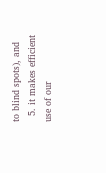to blind spots), and
  5. it makes efficient use of our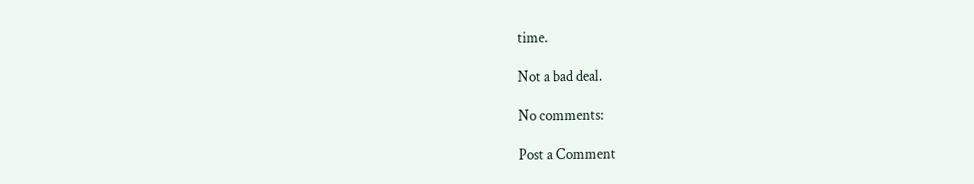time.

Not a bad deal.

No comments:

Post a Comment